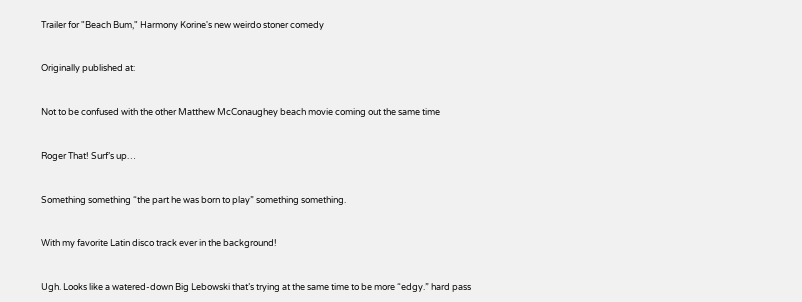Trailer for "Beach Bum," Harmony Korine's new weirdo stoner comedy


Originally published at:


Not to be confused with the other Matthew McConaughey beach movie coming out the same time


Roger That! Surf’s up…


Something something “the part he was born to play” something something.


With my favorite Latin disco track ever in the background!


Ugh. Looks like a watered-down Big Lebowski that’s trying at the same time to be more “edgy.” hard pass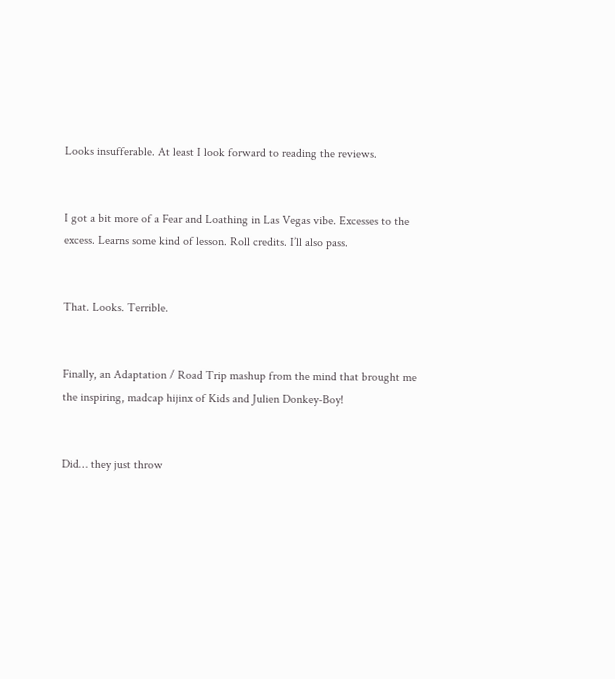Looks insufferable. At least I look forward to reading the reviews.


I got a bit more of a Fear and Loathing in Las Vegas vibe. Excesses to the excess. Learns some kind of lesson. Roll credits. I’ll also pass.


That. Looks. Terrible.


Finally, an Adaptation / Road Trip mashup from the mind that brought me the inspiring, madcap hijinx of Kids and Julien Donkey-Boy!


Did… they just throw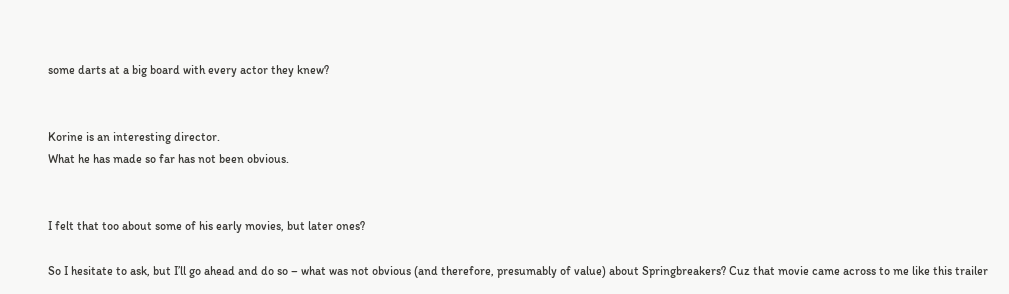some darts at a big board with every actor they knew?


Korine is an interesting director.
What he has made so far has not been obvious.


I felt that too about some of his early movies, but later ones?

So I hesitate to ask, but I’ll go ahead and do so – what was not obvious (and therefore, presumably of value) about Springbreakers? Cuz that movie came across to me like this trailer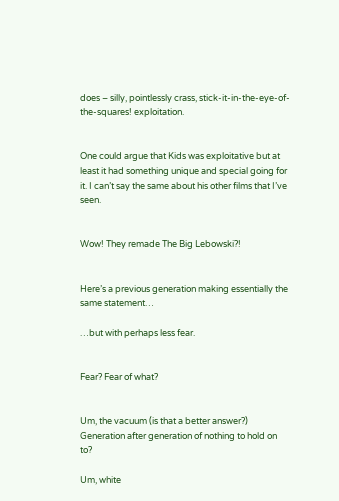does – silly, pointlessly crass, stick-it-in-the-eye-of-the-squares! exploitation.


One could argue that Kids was exploitative but at least it had something unique and special going for it. I can’t say the same about his other films that I’ve seen.


Wow! They remade The Big Lebowski?!


Here’s a previous generation making essentially the same statement…

…but with perhaps less fear.


Fear? Fear of what?


Um, the vacuum (is that a better answer?)
Generation after generation of nothing to hold on to?

Um, white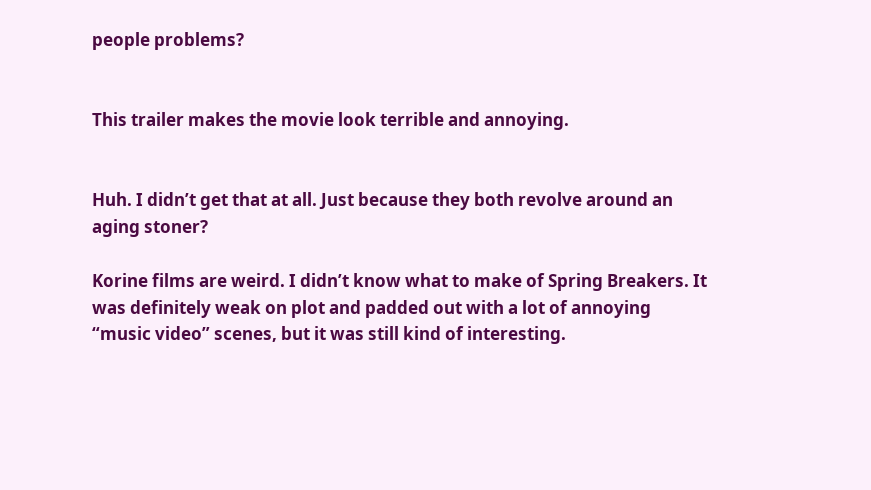people problems?


This trailer makes the movie look terrible and annoying.


Huh. I didn’t get that at all. Just because they both revolve around an aging stoner?

Korine films are weird. I didn’t know what to make of Spring Breakers. It was definitely weak on plot and padded out with a lot of annoying “music video” scenes, but it was still kind of interesting.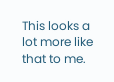This looks a lot more like that to me.